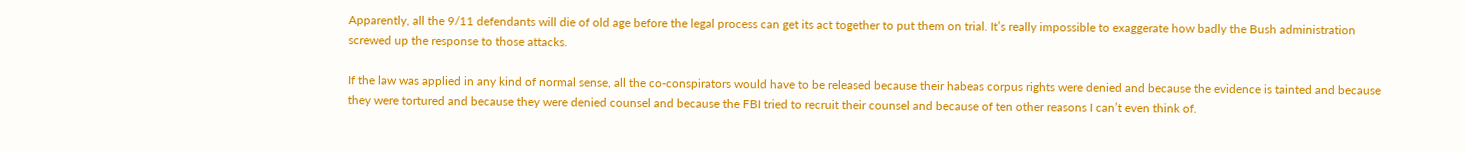Apparently, all the 9/11 defendants will die of old age before the legal process can get its act together to put them on trial. It’s really impossible to exaggerate how badly the Bush administration screwed up the response to those attacks.

If the law was applied in any kind of normal sense, all the co-conspirators would have to be released because their habeas corpus rights were denied and because the evidence is tainted and because they were tortured and because they were denied counsel and because the FBI tried to recruit their counsel and because of ten other reasons I can’t even think of.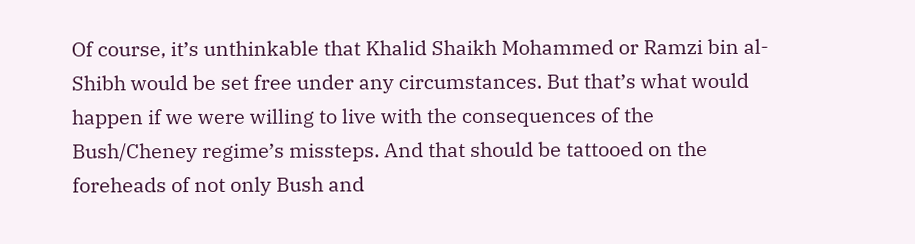Of course, it’s unthinkable that Khalid Shaikh Mohammed or Ramzi bin al-Shibh would be set free under any circumstances. But that’s what would happen if we were willing to live with the consequences of the Bush/Cheney regime’s missteps. And that should be tattooed on the foreheads of not only Bush and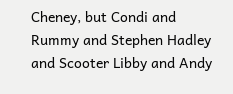Cheney, but Condi and Rummy and Stephen Hadley and Scooter Libby and Andy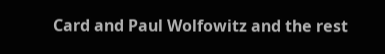Card and Paul Wolfowitz and the rest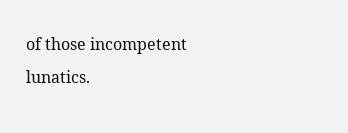of those incompetent lunatics.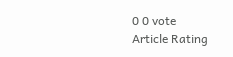0 0 vote
Article Rating